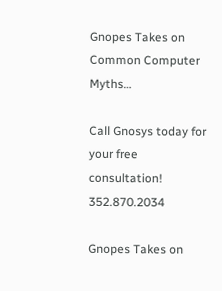Gnopes Takes on Common Computer Myths…

Call Gnosys today for your free consultation! 352.870.2034

Gnopes Takes on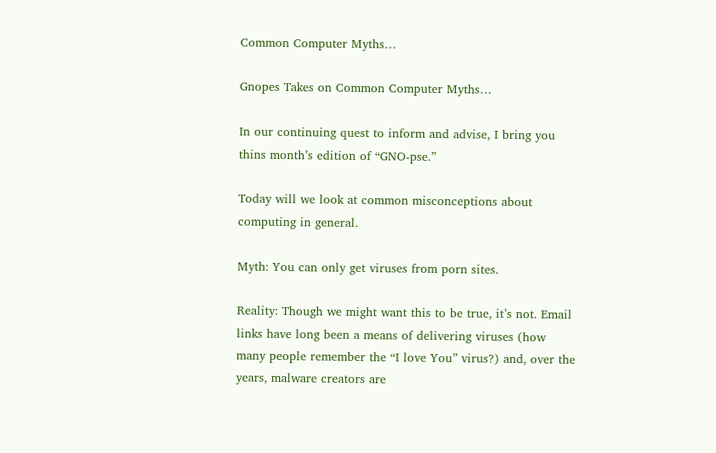Common Computer Myths…

Gnopes Takes on Common Computer Myths…

In our continuing quest to inform and advise, I bring you thins month’s edition of “GNO-pse.”

Today will we look at common misconceptions about computing in general.

Myth: You can only get viruses from porn sites.

Reality: Though we might want this to be true, it’s not. Email links have long been a means of delivering viruses (how many people remember the “I love You” virus?) and, over the years, malware creators are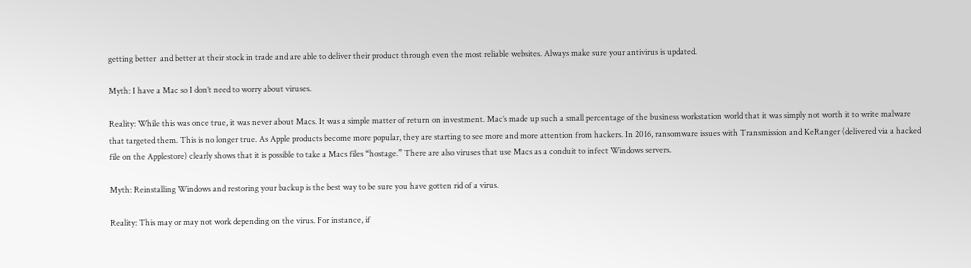getting better  and better at their stock in trade and are able to deliver their product through even the most reliable websites. Always make sure your antivirus is updated.

Myth: I have a Mac so I don’t need to worry about viruses.

Reality: While this was once true, it was never about Macs. It was a simple matter of return on investment. Mac’s made up such a small percentage of the business workstation world that it was simply not worth it to write malware that targeted them. This is no longer true. As Apple products become more popular, they are starting to see more and more attention from hackers. In 2016, ransomware issues with Transmission and KeRanger (delivered via a hacked file on the Applestore) clearly shows that it is possible to take a Macs files “hostage.” There are also viruses that use Macs as a conduit to infect Windows servers.

Myth: Reinstalling Windows and restoring your backup is the best way to be sure you have gotten rid of a virus.

Reality: This may or may not work depending on the virus. For instance, if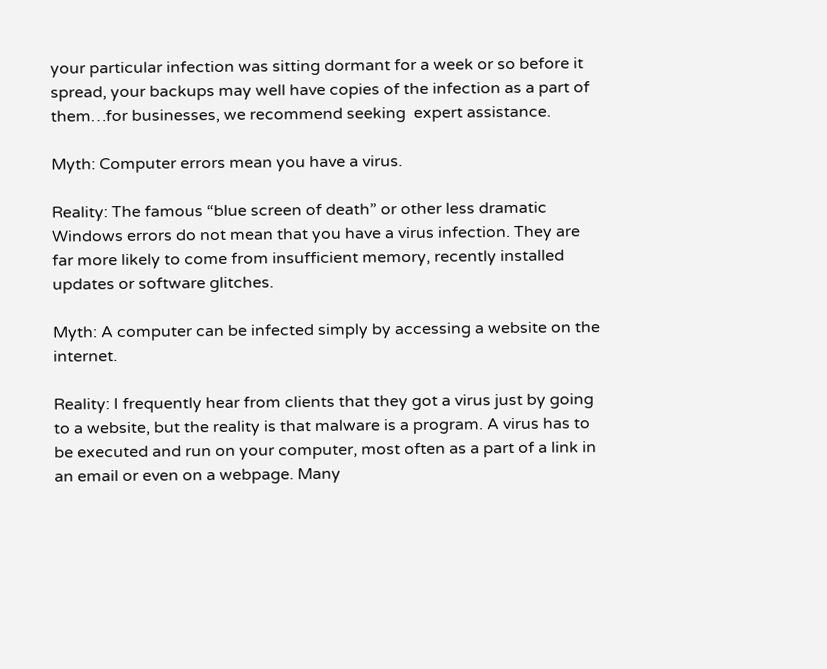your particular infection was sitting dormant for a week or so before it spread, your backups may well have copies of the infection as a part of them…for businesses, we recommend seeking  expert assistance.

Myth: Computer errors mean you have a virus.

Reality: The famous “blue screen of death” or other less dramatic Windows errors do not mean that you have a virus infection. They are far more likely to come from insufficient memory, recently installed updates or software glitches.

Myth: A computer can be infected simply by accessing a website on the internet.

Reality: I frequently hear from clients that they got a virus just by going to a website, but the reality is that malware is a program. A virus has to be executed and run on your computer, most often as a part of a link in an email or even on a webpage. Many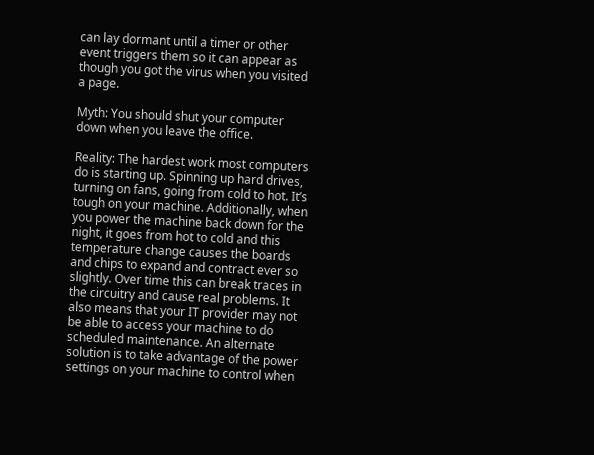can lay dormant until a timer or other event triggers them so it can appear as though you got the virus when you visited a page.

Myth: You should shut your computer down when you leave the office.

Reality: The hardest work most computers do is starting up. Spinning up hard drives, turning on fans, going from cold to hot. It’s tough on your machine. Additionally, when you power the machine back down for the night, it goes from hot to cold and this temperature change causes the boards and chips to expand and contract ever so slightly. Over time this can break traces in the circuitry and cause real problems. It also means that your IT provider may not be able to access your machine to do scheduled maintenance. An alternate solution is to take advantage of the power settings on your machine to control when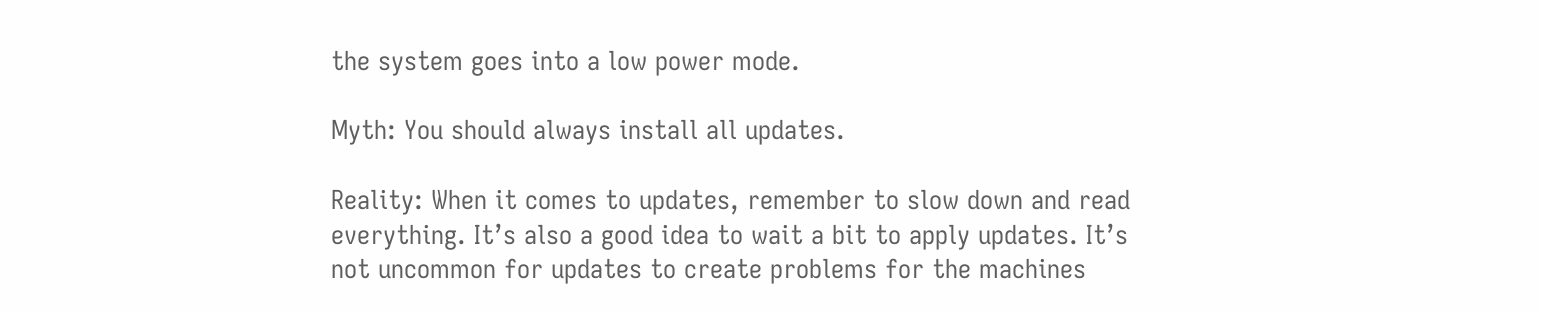the system goes into a low power mode.

Myth: You should always install all updates.

Reality: When it comes to updates, remember to slow down and read everything. It’s also a good idea to wait a bit to apply updates. It’s not uncommon for updates to create problems for the machines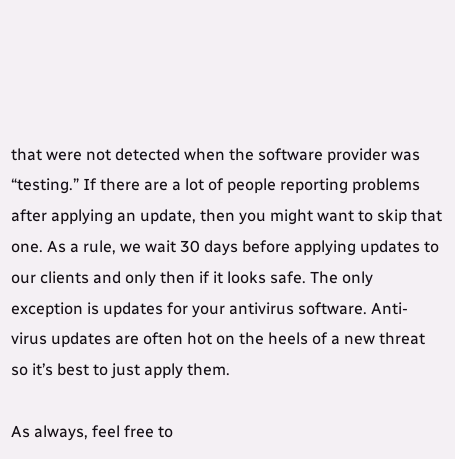that were not detected when the software provider was “testing.” If there are a lot of people reporting problems after applying an update, then you might want to skip that one. As a rule, we wait 30 days before applying updates to our clients and only then if it looks safe. The only exception is updates for your antivirus software. Anti-virus updates are often hot on the heels of a new threat so it’s best to just apply them.

As always, feel free to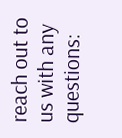reach out to us with any questions: